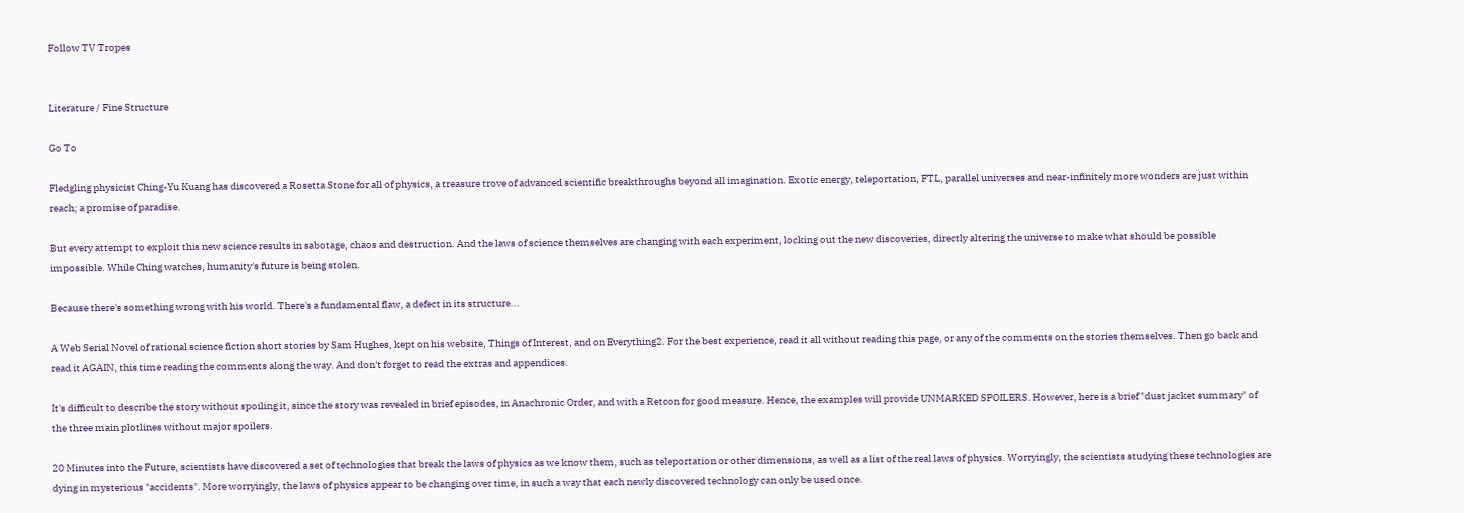Follow TV Tropes


Literature / Fine Structure

Go To

Fledgling physicist Ching-Yu Kuang has discovered a Rosetta Stone for all of physics, a treasure trove of advanced scientific breakthroughs beyond all imagination. Exotic energy, teleportation, FTL, parallel universes and near-infinitely more wonders are just within reach; a promise of paradise.

But every attempt to exploit this new science results in sabotage, chaos and destruction. And the laws of science themselves are changing with each experiment, locking out the new discoveries, directly altering the universe to make what should be possible impossible. While Ching watches, humanity's future is being stolen.

Because there's something wrong with his world. There's a fundamental flaw, a defect in its structure...

A Web Serial Novel of rational science fiction short stories by Sam Hughes, kept on his website, Things of Interest, and on Everything2. For the best experience, read it all without reading this page, or any of the comments on the stories themselves. Then go back and read it AGAIN, this time reading the comments along the way. And don't forget to read the extras and appendices.

It's difficult to describe the story without spoiling it, since the story was revealed in brief episodes, in Anachronic Order, and with a Retcon for good measure. Hence, the examples will provide UNMARKED SPOILERS. However, here is a brief "dust jacket summary" of the three main plotlines without major spoilers.

20 Minutes into the Future, scientists have discovered a set of technologies that break the laws of physics as we know them, such as teleportation or other dimensions, as well as a list of the real laws of physics. Worryingly, the scientists studying these technologies are dying in mysterious "accidents". More worryingly, the laws of physics appear to be changing over time, in such a way that each newly discovered technology can only be used once.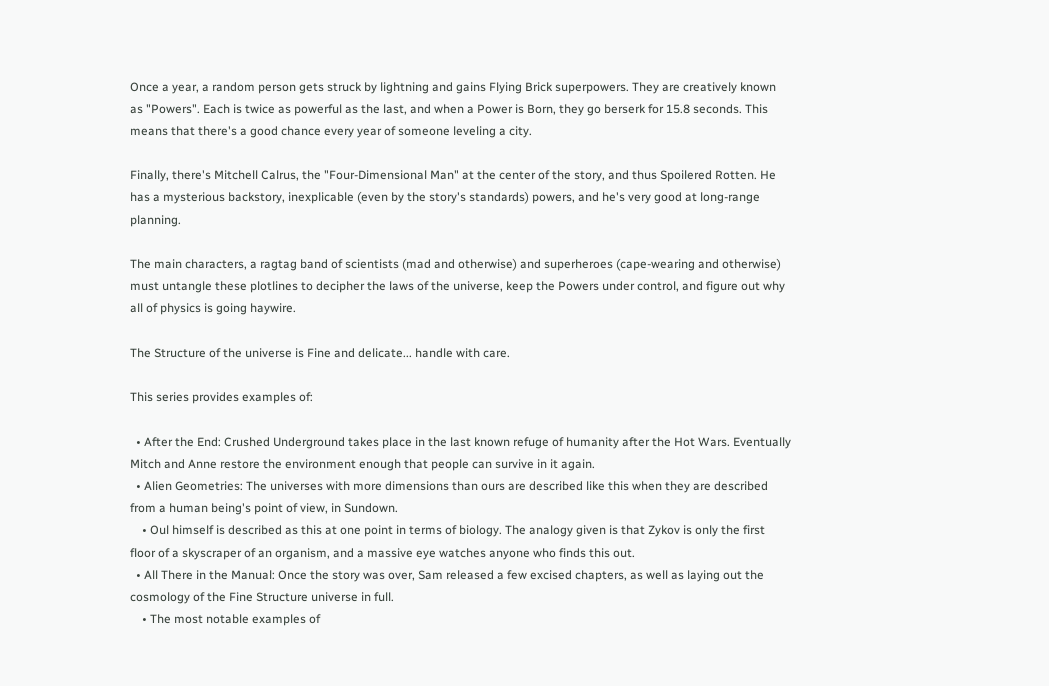Once a year, a random person gets struck by lightning and gains Flying Brick superpowers. They are creatively known as "Powers". Each is twice as powerful as the last, and when a Power is Born, they go berserk for 15.8 seconds. This means that there's a good chance every year of someone leveling a city.

Finally, there's Mitchell Calrus, the "Four-Dimensional Man" at the center of the story, and thus Spoilered Rotten. He has a mysterious backstory, inexplicable (even by the story's standards) powers, and he's very good at long-range planning.

The main characters, a ragtag band of scientists (mad and otherwise) and superheroes (cape-wearing and otherwise) must untangle these plotlines to decipher the laws of the universe, keep the Powers under control, and figure out why all of physics is going haywire.

The Structure of the universe is Fine and delicate... handle with care.

This series provides examples of:

  • After the End: Crushed Underground takes place in the last known refuge of humanity after the Hot Wars. Eventually Mitch and Anne restore the environment enough that people can survive in it again.
  • Alien Geometries: The universes with more dimensions than ours are described like this when they are described from a human being's point of view, in Sundown.
    • Oul himself is described as this at one point in terms of biology. The analogy given is that Zykov is only the first floor of a skyscraper of an organism, and a massive eye watches anyone who finds this out.
  • All There in the Manual: Once the story was over, Sam released a few excised chapters, as well as laying out the cosmology of the Fine Structure universe in full.
    • The most notable examples of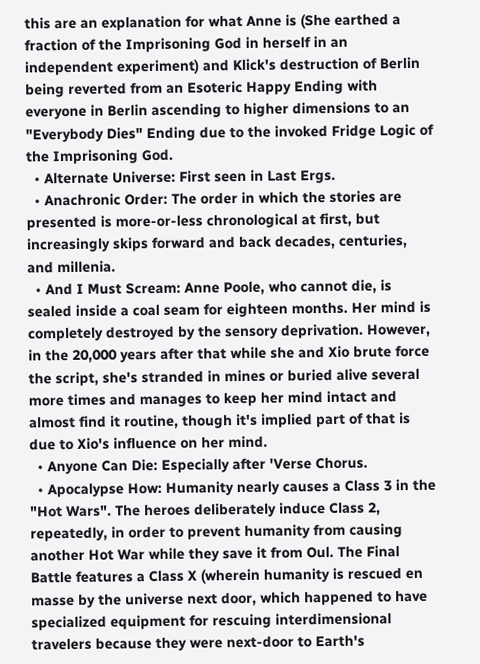this are an explanation for what Anne is (She earthed a fraction of the Imprisoning God in herself in an independent experiment) and Klick's destruction of Berlin being reverted from an Esoteric Happy Ending with everyone in Berlin ascending to higher dimensions to an "Everybody Dies" Ending due to the invoked Fridge Logic of the Imprisoning God.
  • Alternate Universe: First seen in Last Ergs.
  • Anachronic Order: The order in which the stories are presented is more-or-less chronological at first, but increasingly skips forward and back decades, centuries, and millenia.
  • And I Must Scream: Anne Poole, who cannot die, is sealed inside a coal seam for eighteen months. Her mind is completely destroyed by the sensory deprivation. However, in the 20,000 years after that while she and Xio brute force the script, she's stranded in mines or buried alive several more times and manages to keep her mind intact and almost find it routine, though it's implied part of that is due to Xio's influence on her mind.
  • Anyone Can Die: Especially after 'Verse Chorus.
  • Apocalypse How: Humanity nearly causes a Class 3 in the "Hot Wars". The heroes deliberately induce Class 2, repeatedly, in order to prevent humanity from causing another Hot War while they save it from Oul. The Final Battle features a Class X (wherein humanity is rescued en masse by the universe next door, which happened to have specialized equipment for rescuing interdimensional travelers because they were next-door to Earth's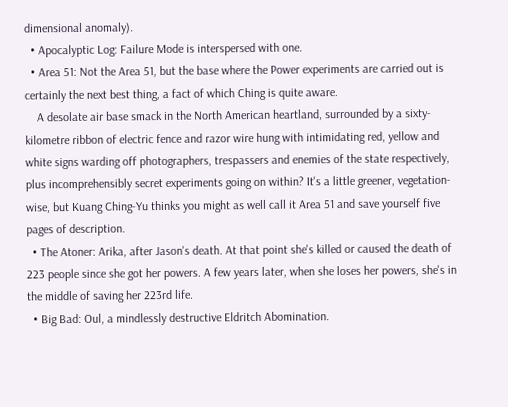dimensional anomaly).
  • Apocalyptic Log: Failure Mode is interspersed with one.
  • Area 51: Not the Area 51, but the base where the Power experiments are carried out is certainly the next best thing, a fact of which Ching is quite aware.
    A desolate air base smack in the North American heartland, surrounded by a sixty-kilometre ribbon of electric fence and razor wire hung with intimidating red, yellow and white signs warding off photographers, trespassers and enemies of the state respectively, plus incomprehensibly secret experiments going on within? It's a little greener, vegetation-wise, but Kuang Ching-Yu thinks you might as well call it Area 51 and save yourself five pages of description.
  • The Atoner: Arika, after Jason's death. At that point she's killed or caused the death of 223 people since she got her powers. A few years later, when she loses her powers, she's in the middle of saving her 223rd life.
  • Big Bad: Oul, a mindlessly destructive Eldritch Abomination.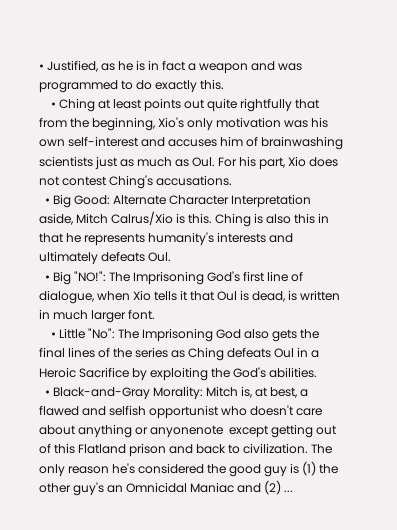• Justified, as he is in fact a weapon and was programmed to do exactly this.
    • Ching at least points out quite rightfully that from the beginning, Xio's only motivation was his own self-interest and accuses him of brainwashing scientists just as much as Oul. For his part, Xio does not contest Ching's accusations.
  • Big Good: Alternate Character Interpretation aside, Mitch Calrus/Xio is this. Ching is also this in that he represents humanity's interests and ultimately defeats Oul.
  • Big "NO!": The Imprisoning God's first line of dialogue, when Xio tells it that Oul is dead, is written in much larger font.
    • Little "No": The Imprisoning God also gets the final lines of the series as Ching defeats Oul in a Heroic Sacrifice by exploiting the God's abilities.
  • Black-and-Gray Morality: Mitch is, at best, a flawed and selfish opportunist who doesn't care about anything or anyonenote  except getting out of this Flatland prison and back to civilization. The only reason he's considered the good guy is (1) the other guy's an Omnicidal Maniac and (2) ...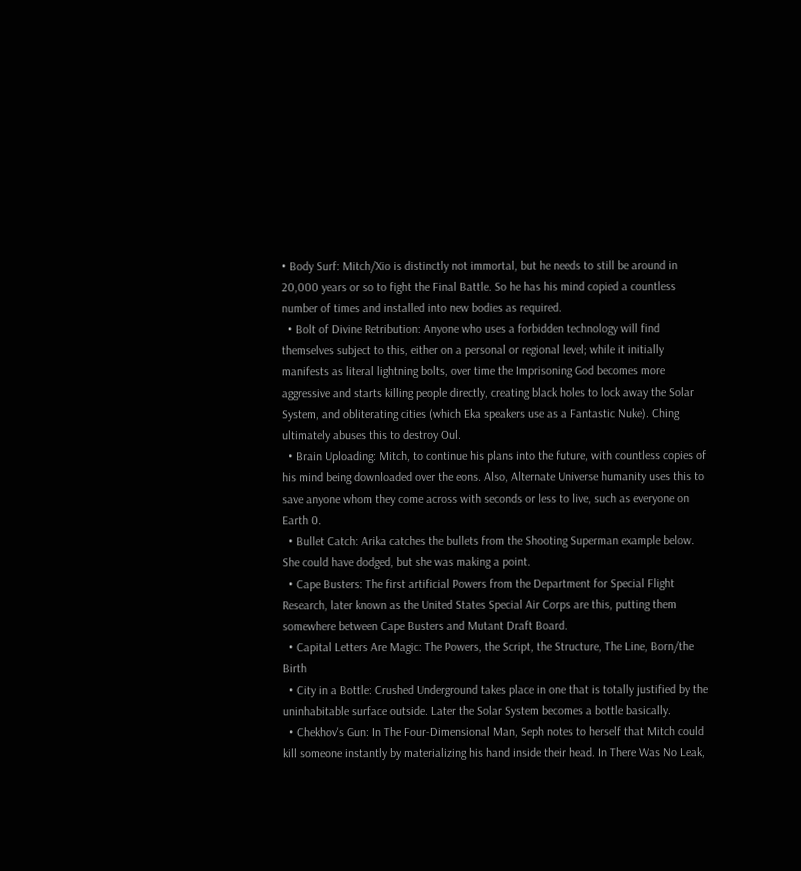• Body Surf: Mitch/Xio is distinctly not immortal, but he needs to still be around in 20,000 years or so to fight the Final Battle. So he has his mind copied a countless number of times and installed into new bodies as required.
  • Bolt of Divine Retribution: Anyone who uses a forbidden technology will find themselves subject to this, either on a personal or regional level; while it initially manifests as literal lightning bolts, over time the Imprisoning God becomes more aggressive and starts killing people directly, creating black holes to lock away the Solar System, and obliterating cities (which Eka speakers use as a Fantastic Nuke). Ching ultimately abuses this to destroy Oul.
  • Brain Uploading: Mitch, to continue his plans into the future, with countless copies of his mind being downloaded over the eons. Also, Alternate Universe humanity uses this to save anyone whom they come across with seconds or less to live, such as everyone on Earth 0.
  • Bullet Catch: Arika catches the bullets from the Shooting Superman example below. She could have dodged, but she was making a point.
  • Cape Busters: The first artificial Powers from the Department for Special Flight Research, later known as the United States Special Air Corps are this, putting them somewhere between Cape Busters and Mutant Draft Board.
  • Capital Letters Are Magic: The Powers, the Script, the Structure, The Line, Born/the Birth
  • City in a Bottle: Crushed Underground takes place in one that is totally justified by the uninhabitable surface outside. Later the Solar System becomes a bottle basically.
  • Chekhov's Gun: In The Four-Dimensional Man, Seph notes to herself that Mitch could kill someone instantly by materializing his hand inside their head. In There Was No Leak,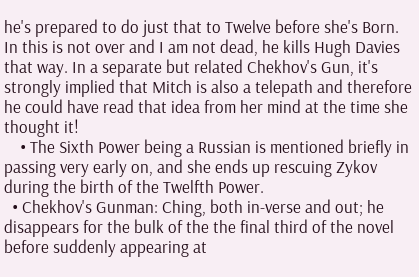he's prepared to do just that to Twelve before she's Born. In this is not over and I am not dead, he kills Hugh Davies that way. In a separate but related Chekhov's Gun, it's strongly implied that Mitch is also a telepath and therefore he could have read that idea from her mind at the time she thought it!
    • The Sixth Power being a Russian is mentioned briefly in passing very early on, and she ends up rescuing Zykov during the birth of the Twelfth Power.
  • Chekhov's Gunman: Ching, both in-verse and out; he disappears for the bulk of the the final third of the novel before suddenly appearing at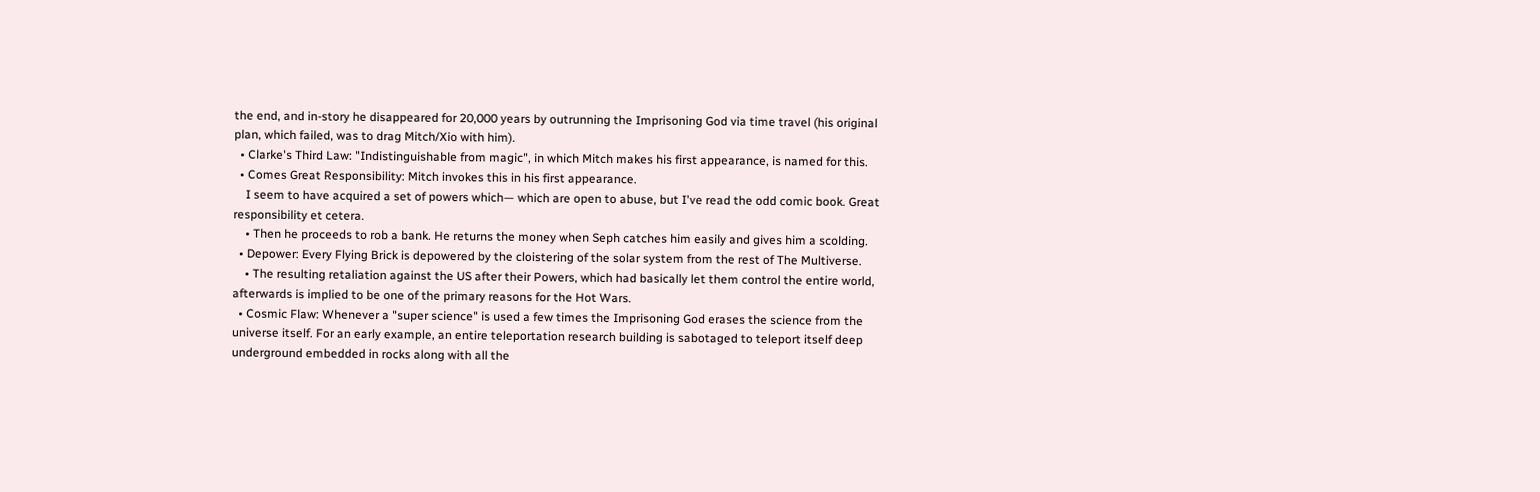the end, and in-story he disappeared for 20,000 years by outrunning the Imprisoning God via time travel (his original plan, which failed, was to drag Mitch/Xio with him).
  • Clarke's Third Law: "Indistinguishable from magic", in which Mitch makes his first appearance, is named for this.
  • Comes Great Responsibility: Mitch invokes this in his first appearance.
    I seem to have acquired a set of powers which— which are open to abuse, but I've read the odd comic book. Great responsibility et cetera.
    • Then he proceeds to rob a bank. He returns the money when Seph catches him easily and gives him a scolding.
  • Depower: Every Flying Brick is depowered by the cloistering of the solar system from the rest of The Multiverse.
    • The resulting retaliation against the US after their Powers, which had basically let them control the entire world, afterwards is implied to be one of the primary reasons for the Hot Wars.
  • Cosmic Flaw: Whenever a "super science" is used a few times the Imprisoning God erases the science from the universe itself. For an early example, an entire teleportation research building is sabotaged to teleport itself deep underground embedded in rocks along with all the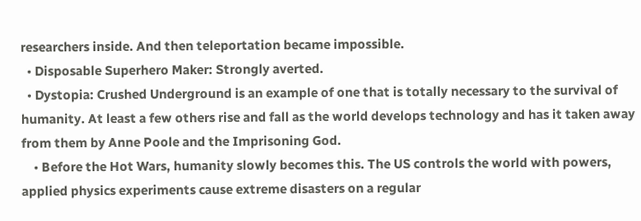researchers inside. And then teleportation became impossible.
  • Disposable Superhero Maker: Strongly averted.
  • Dystopia: Crushed Underground is an example of one that is totally necessary to the survival of humanity. At least a few others rise and fall as the world develops technology and has it taken away from them by Anne Poole and the Imprisoning God.
    • Before the Hot Wars, humanity slowly becomes this. The US controls the world with powers, applied physics experiments cause extreme disasters on a regular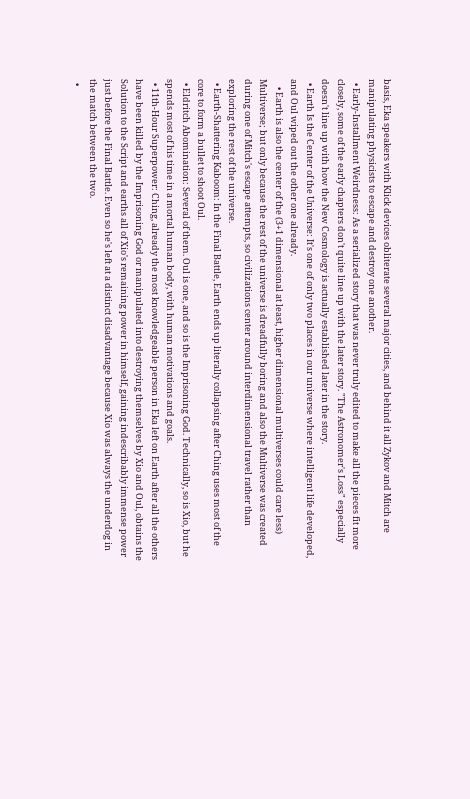basis, Eka speakers with Klick devices obliterate several major cities, and behind it all Zykov and Mitch are manipulating physicists to escape and destroy one another.
  • Early-Installment Weirdness: As a serialized story that was never truly edited to make all the pieces fit more closely, some of the early chapters don't quite line up with the later story. "The Astronomer's Loss" especially doesn't line up with how the New Cosmology is actually established later in the story.
  • Earth Is the Center of the Universe: It's one of only two places in our universe where intelligent life developed, and Oul wiped out the other one already.
    • Earth is also the center of the (3+1 dimensional at least, higher dimensional multiverses could care less) Multiverse; but only because the rest of the universe is dreadfully boring and also the Multiverse was created during one of Mitch's escape attempts, so civilizations center around interdimensional travel rather than exploring the rest of the universe.
  • Earth-Shattering Kaboom: In the Final Battle, Earth ends up literally collapsing after Ching uses most of the core to form a bullet to shoot Oul.
  • Eldritch Abomination: Several of them. Oul is one, and so is the Imprisoning God. Technically, so is Xio, but he spends most of his time in a mortal human body, with human motivations and goals.
  • 11th-Hour Superpower: Ching, already the most knowledgeable person in Eka left on Earth after all the others have been killed by the Imprisoning God or manipulated into destroying themselves by Xio and Oul, obtains the Solution to the Script and earths all of Xio's remaining power in himself, gaining indescribably immense power just before the Final Battle. Even so he's left at a distinct disadvantage because Xio was always the underdog in the match between the two.
  •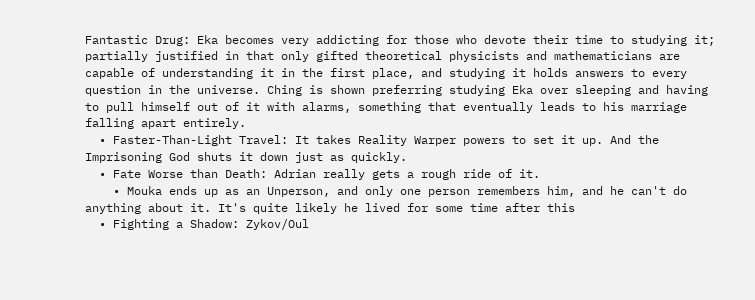Fantastic Drug: Eka becomes very addicting for those who devote their time to studying it; partially justified in that only gifted theoretical physicists and mathematicians are capable of understanding it in the first place, and studying it holds answers to every question in the universe. Ching is shown preferring studying Eka over sleeping and having to pull himself out of it with alarms, something that eventually leads to his marriage falling apart entirely.
  • Faster-Than-Light Travel: It takes Reality Warper powers to set it up. And the Imprisoning God shuts it down just as quickly.
  • Fate Worse than Death: Adrian really gets a rough ride of it.
    • Mouka ends up as an Unperson, and only one person remembers him, and he can't do anything about it. It's quite likely he lived for some time after this
  • Fighting a Shadow: Zykov/Oul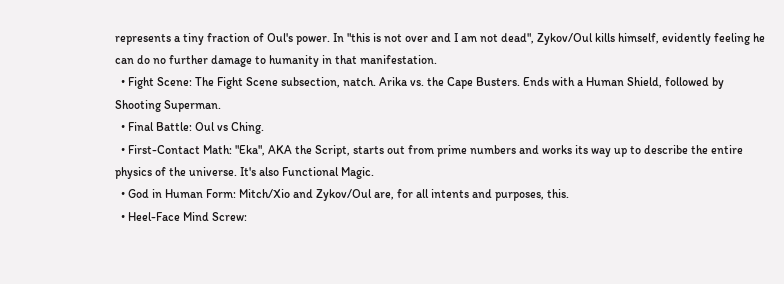represents a tiny fraction of Oul's power. In "this is not over and I am not dead", Zykov/Oul kills himself, evidently feeling he can do no further damage to humanity in that manifestation.
  • Fight Scene: The Fight Scene subsection, natch. Arika vs. the Cape Busters. Ends with a Human Shield, followed by Shooting Superman.
  • Final Battle: Oul vs Ching.
  • First-Contact Math: "Eka", AKA the Script, starts out from prime numbers and works its way up to describe the entire physics of the universe. It's also Functional Magic.
  • God in Human Form: Mitch/Xio and Zykov/Oul are, for all intents and purposes, this.
  • Heel-Face Mind Screw: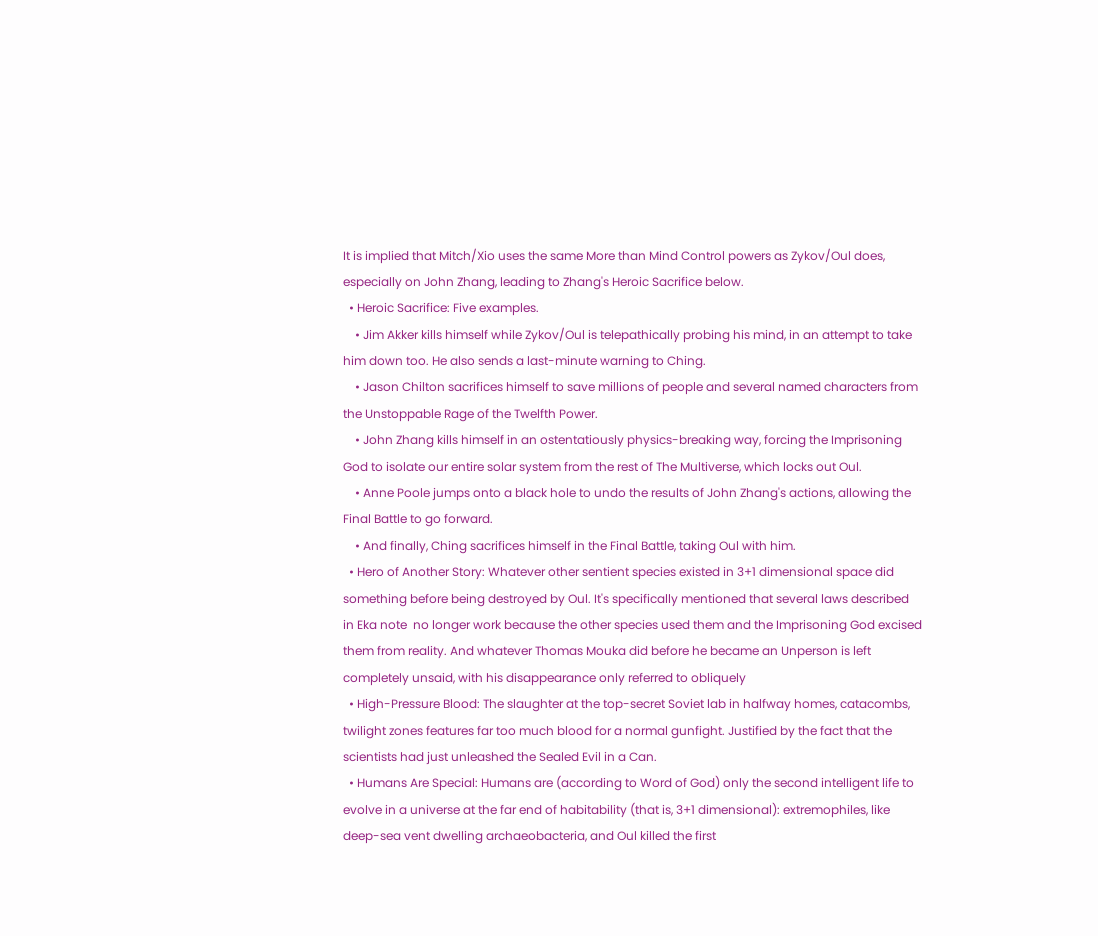It is implied that Mitch/Xio uses the same More than Mind Control powers as Zykov/Oul does, especially on John Zhang, leading to Zhang's Heroic Sacrifice below.
  • Heroic Sacrifice: Five examples.
    • Jim Akker kills himself while Zykov/Oul is telepathically probing his mind, in an attempt to take him down too. He also sends a last-minute warning to Ching.
    • Jason Chilton sacrifices himself to save millions of people and several named characters from the Unstoppable Rage of the Twelfth Power.
    • John Zhang kills himself in an ostentatiously physics-breaking way, forcing the Imprisoning God to isolate our entire solar system from the rest of The Multiverse, which locks out Oul.
    • Anne Poole jumps onto a black hole to undo the results of John Zhang's actions, allowing the Final Battle to go forward.
    • And finally, Ching sacrifices himself in the Final Battle, taking Oul with him.
  • Hero of Another Story: Whatever other sentient species existed in 3+1 dimensional space did something before being destroyed by Oul. It's specifically mentioned that several laws described in Eka note  no longer work because the other species used them and the Imprisoning God excised them from reality. And whatever Thomas Mouka did before he became an Unperson is left completely unsaid, with his disappearance only referred to obliquely
  • High-Pressure Blood: The slaughter at the top-secret Soviet lab in halfway homes, catacombs, twilight zones features far too much blood for a normal gunfight. Justified by the fact that the scientists had just unleashed the Sealed Evil in a Can.
  • Humans Are Special: Humans are (according to Word of God) only the second intelligent life to evolve in a universe at the far end of habitability (that is, 3+1 dimensional): extremophiles, like deep-sea vent dwelling archaeobacteria, and Oul killed the first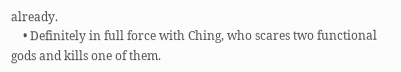already.
    • Definitely in full force with Ching, who scares two functional gods and kills one of them.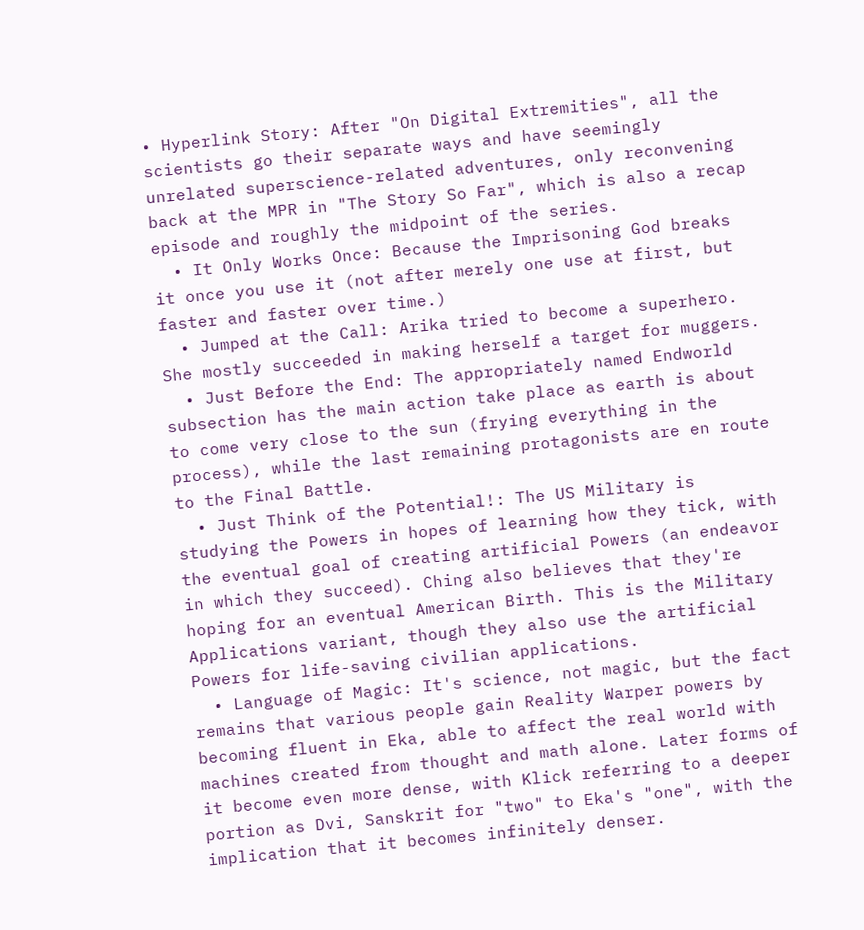• Hyperlink Story: After "On Digital Extremities", all the scientists go their separate ways and have seemingly unrelated superscience-related adventures, only reconvening back at the MPR in "The Story So Far", which is also a recap episode and roughly the midpoint of the series.
  • It Only Works Once: Because the Imprisoning God breaks it once you use it (not after merely one use at first, but faster and faster over time.)
  • Jumped at the Call: Arika tried to become a superhero. She mostly succeeded in making herself a target for muggers.
  • Just Before the End: The appropriately named Endworld subsection has the main action take place as earth is about to come very close to the sun (frying everything in the process), while the last remaining protagonists are en route to the Final Battle.
  • Just Think of the Potential!: The US Military is studying the Powers in hopes of learning how they tick, with the eventual goal of creating artificial Powers (an endeavor in which they succeed). Ching also believes that they're hoping for an eventual American Birth. This is the Military Applications variant, though they also use the artificial Powers for life-saving civilian applications.
  • Language of Magic: It's science, not magic, but the fact remains that various people gain Reality Warper powers by becoming fluent in Eka, able to affect the real world with machines created from thought and math alone. Later forms of it become even more dense, with Klick referring to a deeper portion as Dvi, Sanskrit for "two" to Eka's "one", with the implication that it becomes infinitely denser.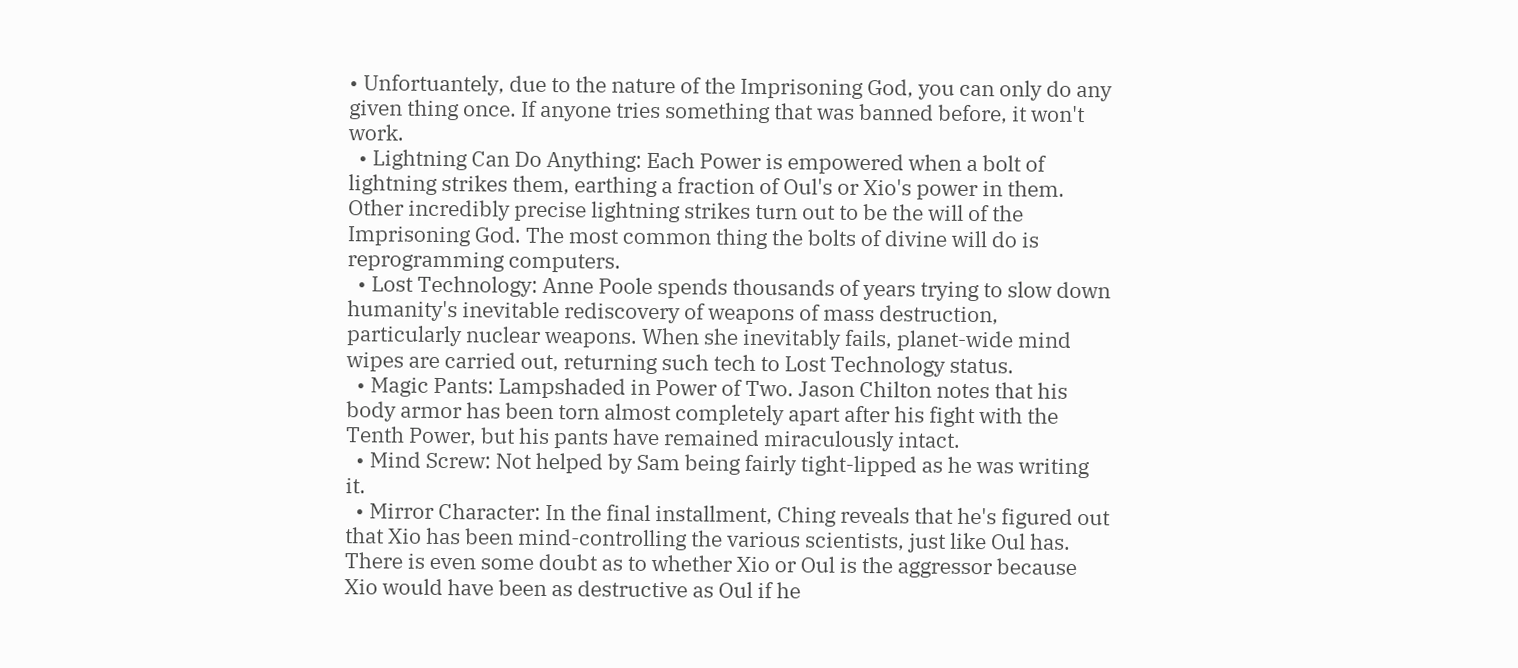• Unfortuantely, due to the nature of the Imprisoning God, you can only do any given thing once. If anyone tries something that was banned before, it won't work.
  • Lightning Can Do Anything: Each Power is empowered when a bolt of lightning strikes them, earthing a fraction of Oul's or Xio's power in them. Other incredibly precise lightning strikes turn out to be the will of the Imprisoning God. The most common thing the bolts of divine will do is reprogramming computers.
  • Lost Technology: Anne Poole spends thousands of years trying to slow down humanity's inevitable rediscovery of weapons of mass destruction, particularly nuclear weapons. When she inevitably fails, planet-wide mind wipes are carried out, returning such tech to Lost Technology status.
  • Magic Pants: Lampshaded in Power of Two. Jason Chilton notes that his body armor has been torn almost completely apart after his fight with the Tenth Power, but his pants have remained miraculously intact.
  • Mind Screw: Not helped by Sam being fairly tight-lipped as he was writing it.
  • Mirror Character: In the final installment, Ching reveals that he's figured out that Xio has been mind-controlling the various scientists, just like Oul has. There is even some doubt as to whether Xio or Oul is the aggressor because Xio would have been as destructive as Oul if he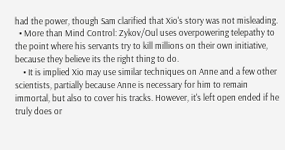had the power, though Sam clarified that Xio's story was not misleading.
  • More than Mind Control: Zykov/Oul uses overpowering telepathy to the point where his servants try to kill millions on their own initiative, because they believe its the right thing to do.
    • It is implied Xio may use similar techniques on Anne and a few other scientists, partially because Anne is necessary for him to remain immortal, but also to cover his tracks. However, it's left open ended if he truly does or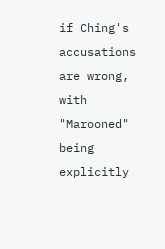if Ching's accusations are wrong, with "Marooned" being explicitly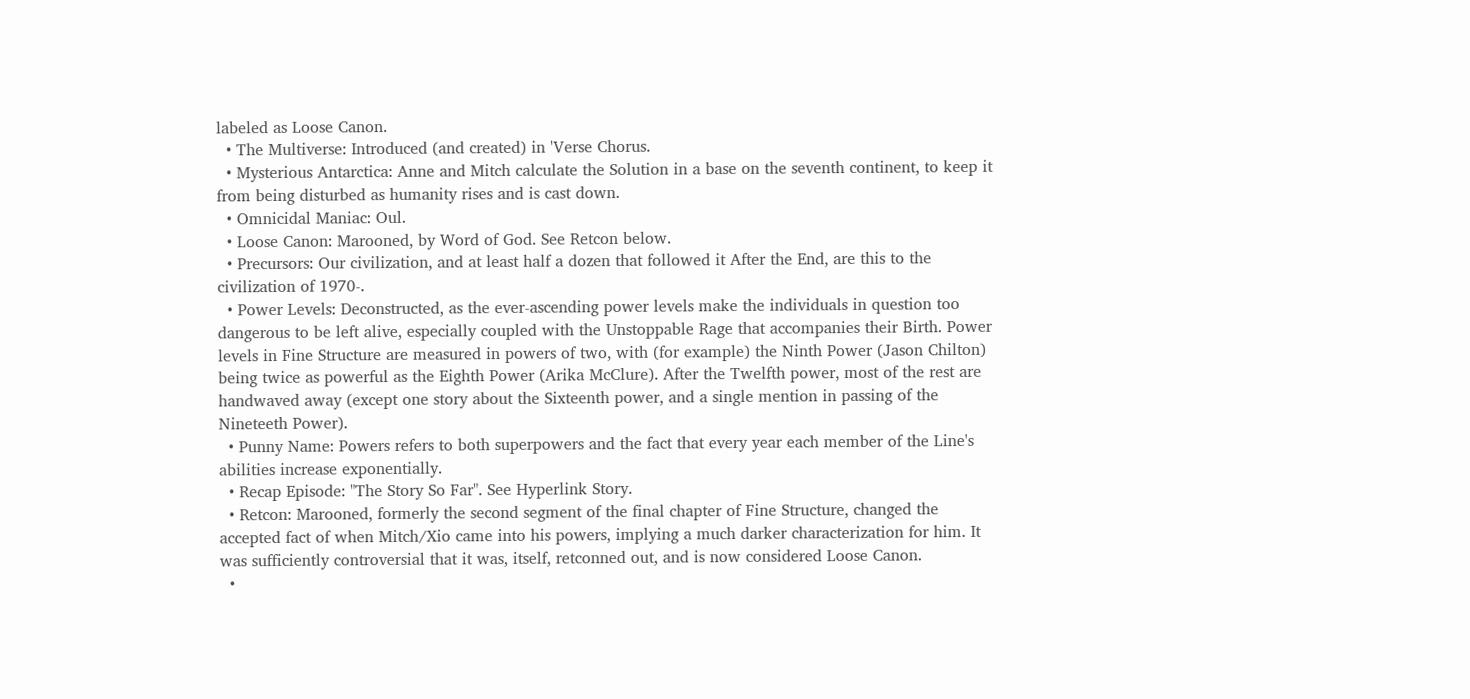labeled as Loose Canon.
  • The Multiverse: Introduced (and created) in 'Verse Chorus.
  • Mysterious Antarctica: Anne and Mitch calculate the Solution in a base on the seventh continent, to keep it from being disturbed as humanity rises and is cast down.
  • Omnicidal Maniac: Oul.
  • Loose Canon: Marooned, by Word of God. See Retcon below.
  • Precursors: Our civilization, and at least half a dozen that followed it After the End, are this to the civilization of 1970-.
  • Power Levels: Deconstructed, as the ever-ascending power levels make the individuals in question too dangerous to be left alive, especially coupled with the Unstoppable Rage that accompanies their Birth. Power levels in Fine Structure are measured in powers of two, with (for example) the Ninth Power (Jason Chilton) being twice as powerful as the Eighth Power (Arika McClure). After the Twelfth power, most of the rest are handwaved away (except one story about the Sixteenth power, and a single mention in passing of the Nineteeth Power).
  • Punny Name: Powers refers to both superpowers and the fact that every year each member of the Line's abilities increase exponentially.
  • Recap Episode: "The Story So Far". See Hyperlink Story.
  • Retcon: Marooned, formerly the second segment of the final chapter of Fine Structure, changed the accepted fact of when Mitch/Xio came into his powers, implying a much darker characterization for him. It was sufficiently controversial that it was, itself, retconned out, and is now considered Loose Canon.
  •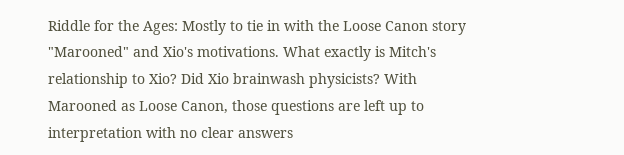Riddle for the Ages: Mostly to tie in with the Loose Canon story "Marooned" and Xio's motivations. What exactly is Mitch's relationship to Xio? Did Xio brainwash physicists? With Marooned as Loose Canon, those questions are left up to interpretation with no clear answers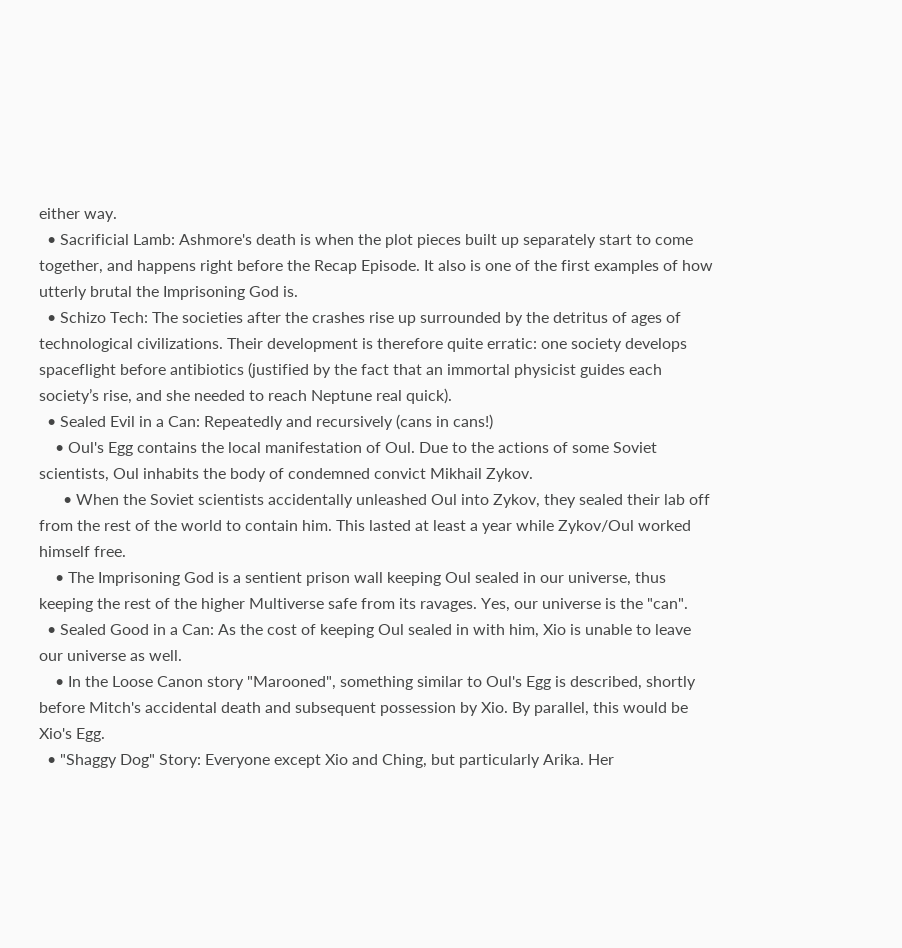either way.
  • Sacrificial Lamb: Ashmore's death is when the plot pieces built up separately start to come together, and happens right before the Recap Episode. It also is one of the first examples of how utterly brutal the Imprisoning God is.
  • Schizo Tech: The societies after the crashes rise up surrounded by the detritus of ages of technological civilizations. Their development is therefore quite erratic: one society develops spaceflight before antibiotics (justified by the fact that an immortal physicist guides each society’s rise, and she needed to reach Neptune real quick).
  • Sealed Evil in a Can: Repeatedly and recursively (cans in cans!)
    • Oul's Egg contains the local manifestation of Oul. Due to the actions of some Soviet scientists, Oul inhabits the body of condemned convict Mikhail Zykov.
      • When the Soviet scientists accidentally unleashed Oul into Zykov, they sealed their lab off from the rest of the world to contain him. This lasted at least a year while Zykov/Oul worked himself free.
    • The Imprisoning God is a sentient prison wall keeping Oul sealed in our universe, thus keeping the rest of the higher Multiverse safe from its ravages. Yes, our universe is the "can".
  • Sealed Good in a Can: As the cost of keeping Oul sealed in with him, Xio is unable to leave our universe as well.
    • In the Loose Canon story "Marooned", something similar to Oul's Egg is described, shortly before Mitch's accidental death and subsequent possession by Xio. By parallel, this would be Xio's Egg.
  • "Shaggy Dog" Story: Everyone except Xio and Ching, but particularly Arika. Her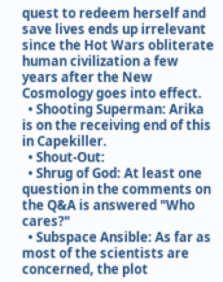quest to redeem herself and save lives ends up irrelevant since the Hot Wars obliterate human civilization a few years after the New Cosmology goes into effect.
  • Shooting Superman: Arika is on the receiving end of this in Capekiller.
  • Shout-Out:
  • Shrug of God: At least one question in the comments on the Q&A is answered "Who cares?"
  • Subspace Ansible: As far as most of the scientists are concerned, the plot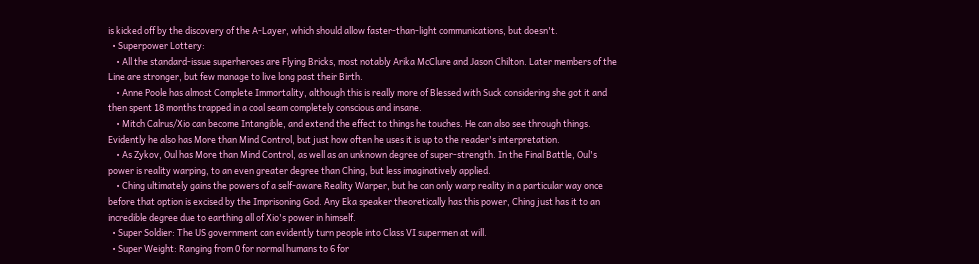is kicked off by the discovery of the A-Layer, which should allow faster-than-light communications, but doesn't.
  • Superpower Lottery:
    • All the standard-issue superheroes are Flying Bricks, most notably Arika McClure and Jason Chilton. Later members of the Line are stronger, but few manage to live long past their Birth.
    • Anne Poole has almost Complete Immortality, although this is really more of Blessed with Suck considering she got it and then spent 18 months trapped in a coal seam completely conscious and insane.
    • Mitch Calrus/Xio can become Intangible, and extend the effect to things he touches. He can also see through things. Evidently he also has More than Mind Control, but just how often he uses it is up to the reader's interpretation.
    • As Zykov, Oul has More than Mind Control, as well as an unknown degree of super-strength. In the Final Battle, Oul's power is reality warping, to an even greater degree than Ching, but less imaginatively applied.
    • Ching ultimately gains the powers of a self-aware Reality Warper, but he can only warp reality in a particular way once before that option is excised by the Imprisoning God. Any Eka speaker theoretically has this power, Ching just has it to an incredible degree due to earthing all of Xio's power in himself.
  • Super Soldier: The US government can evidently turn people into Class VI supermen at will.
  • Super Weight: Ranging from 0 for normal humans to 6 for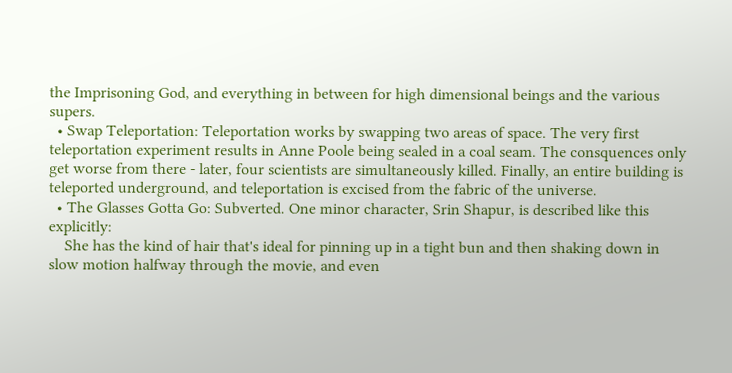the Imprisoning God, and everything in between for high dimensional beings and the various supers.
  • Swap Teleportation: Teleportation works by swapping two areas of space. The very first teleportation experiment results in Anne Poole being sealed in a coal seam. The consquences only get worse from there - later, four scientists are simultaneously killed. Finally, an entire building is teleported underground, and teleportation is excised from the fabric of the universe.
  • The Glasses Gotta Go: Subverted. One minor character, Srin Shapur, is described like this explicitly:
    She has the kind of hair that's ideal for pinning up in a tight bun and then shaking down in slow motion halfway through the movie, and even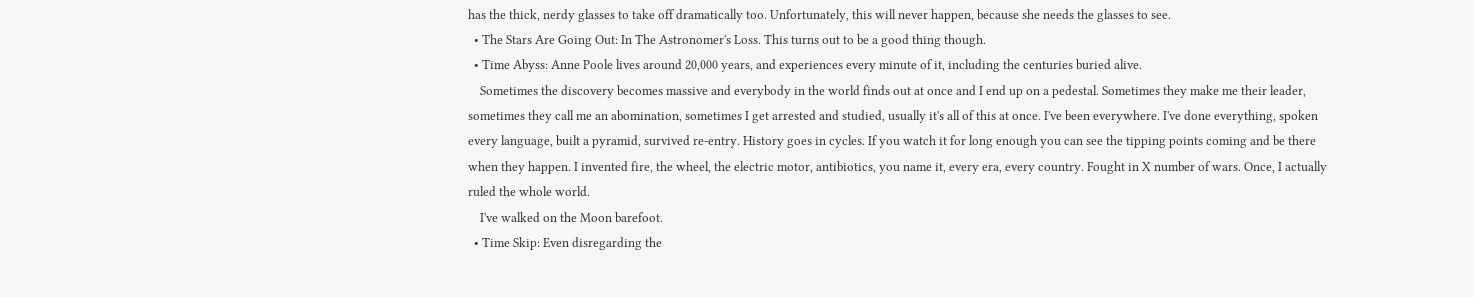has the thick, nerdy glasses to take off dramatically too. Unfortunately, this will never happen, because she needs the glasses to see.
  • The Stars Are Going Out: In The Astronomer's Loss. This turns out to be a good thing though.
  • Time Abyss: Anne Poole lives around 20,000 years, and experiences every minute of it, including the centuries buried alive.
    Sometimes the discovery becomes massive and everybody in the world finds out at once and I end up on a pedestal. Sometimes they make me their leader, sometimes they call me an abomination, sometimes I get arrested and studied, usually it's all of this at once. I've been everywhere. I've done everything, spoken every language, built a pyramid, survived re-entry. History goes in cycles. If you watch it for long enough you can see the tipping points coming and be there when they happen. I invented fire, the wheel, the electric motor, antibiotics, you name it, every era, every country. Fought in X number of wars. Once, I actually ruled the whole world.
    I've walked on the Moon barefoot.
  • Time Skip: Even disregarding the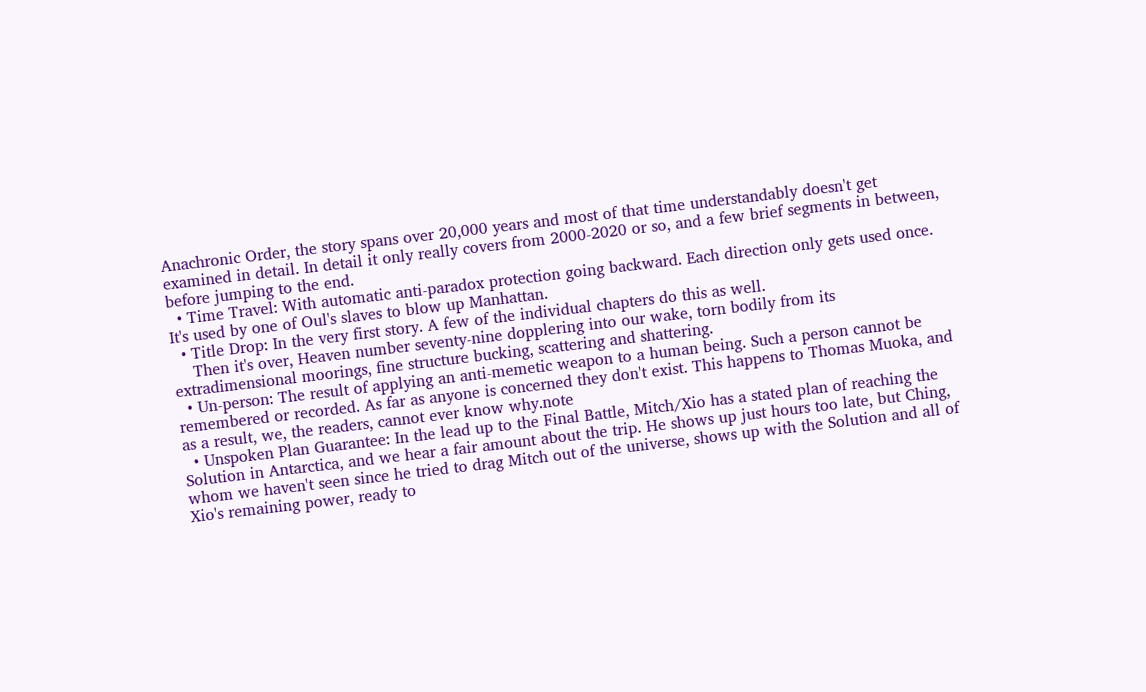Anachronic Order, the story spans over 20,000 years and most of that time understandably doesn't get examined in detail. In detail it only really covers from 2000-2020 or so, and a few brief segments in between, before jumping to the end.
  • Time Travel: With automatic anti-paradox protection going backward. Each direction only gets used once. It's used by one of Oul's slaves to blow up Manhattan.
  • Title Drop: In the very first story. A few of the individual chapters do this as well.
    Then it's over, Heaven number seventy-nine dopplering into our wake, torn bodily from its extradimensional moorings, fine structure bucking, scattering and shattering.
  • Un-person: The result of applying an anti-memetic weapon to a human being. Such a person cannot be remembered or recorded. As far as anyone is concerned they don't exist. This happens to Thomas Muoka, and as a result, we, the readers, cannot ever know why.note
  • Unspoken Plan Guarantee: In the lead up to the Final Battle, Mitch/Xio has a stated plan of reaching the Solution in Antarctica, and we hear a fair amount about the trip. He shows up just hours too late, but Ching, whom we haven't seen since he tried to drag Mitch out of the universe, shows up with the Solution and all of Xio's remaining power, ready to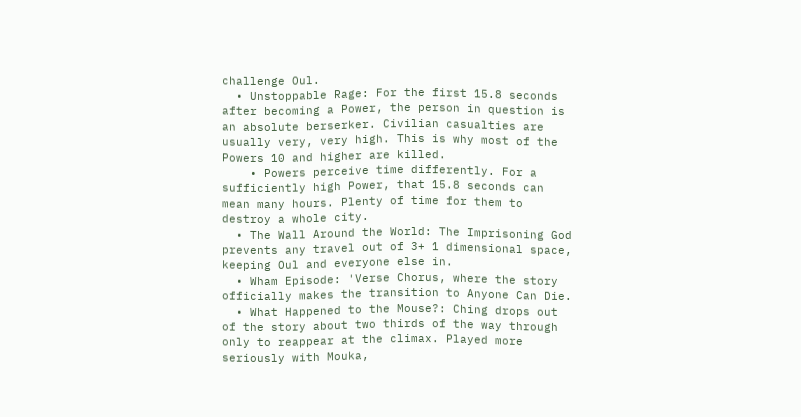challenge Oul.
  • Unstoppable Rage: For the first 15.8 seconds after becoming a Power, the person in question is an absolute berserker. Civilian casualties are usually very, very high. This is why most of the Powers 10 and higher are killed.
    • Powers perceive time differently. For a sufficiently high Power, that 15.8 seconds can mean many hours. Plenty of time for them to destroy a whole city.
  • The Wall Around the World: The Imprisoning God prevents any travel out of 3+ 1 dimensional space, keeping Oul and everyone else in.
  • Wham Episode: 'Verse Chorus, where the story officially makes the transition to Anyone Can Die.
  • What Happened to the Mouse?: Ching drops out of the story about two thirds of the way through only to reappear at the climax. Played more seriously with Mouka,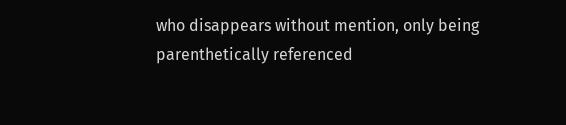who disappears without mention, only being parenthetically referenced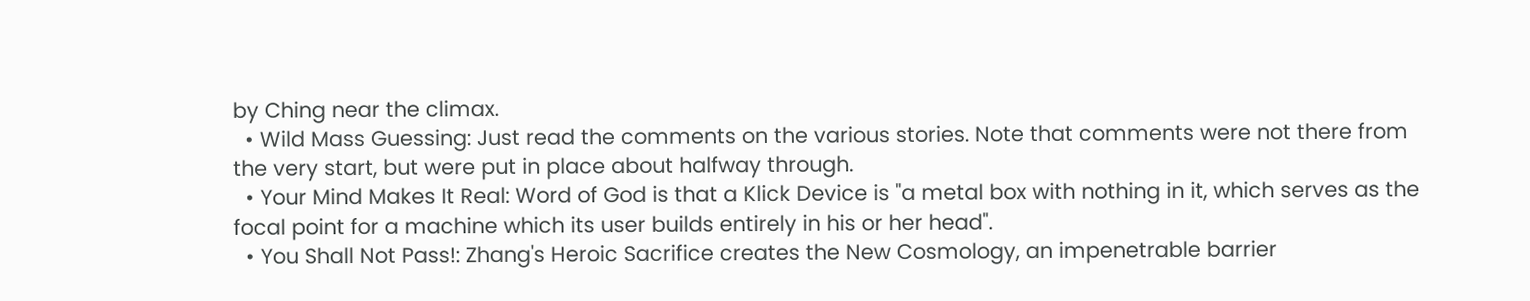by Ching near the climax.
  • Wild Mass Guessing: Just read the comments on the various stories. Note that comments were not there from the very start, but were put in place about halfway through.
  • Your Mind Makes It Real: Word of God is that a Klick Device is "a metal box with nothing in it, which serves as the focal point for a machine which its user builds entirely in his or her head".
  • You Shall Not Pass!: Zhang's Heroic Sacrifice creates the New Cosmology, an impenetrable barrier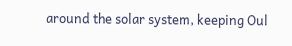around the solar system, keeping Oul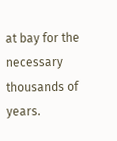at bay for the necessary thousands of years.